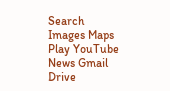Search Images Maps Play YouTube News Gmail Drive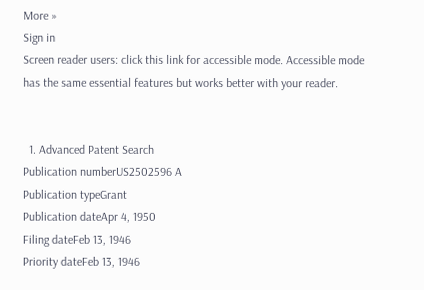More »
Sign in
Screen reader users: click this link for accessible mode. Accessible mode has the same essential features but works better with your reader.


  1. Advanced Patent Search
Publication numberUS2502596 A
Publication typeGrant
Publication dateApr 4, 1950
Filing dateFeb 13, 1946
Priority dateFeb 13, 1946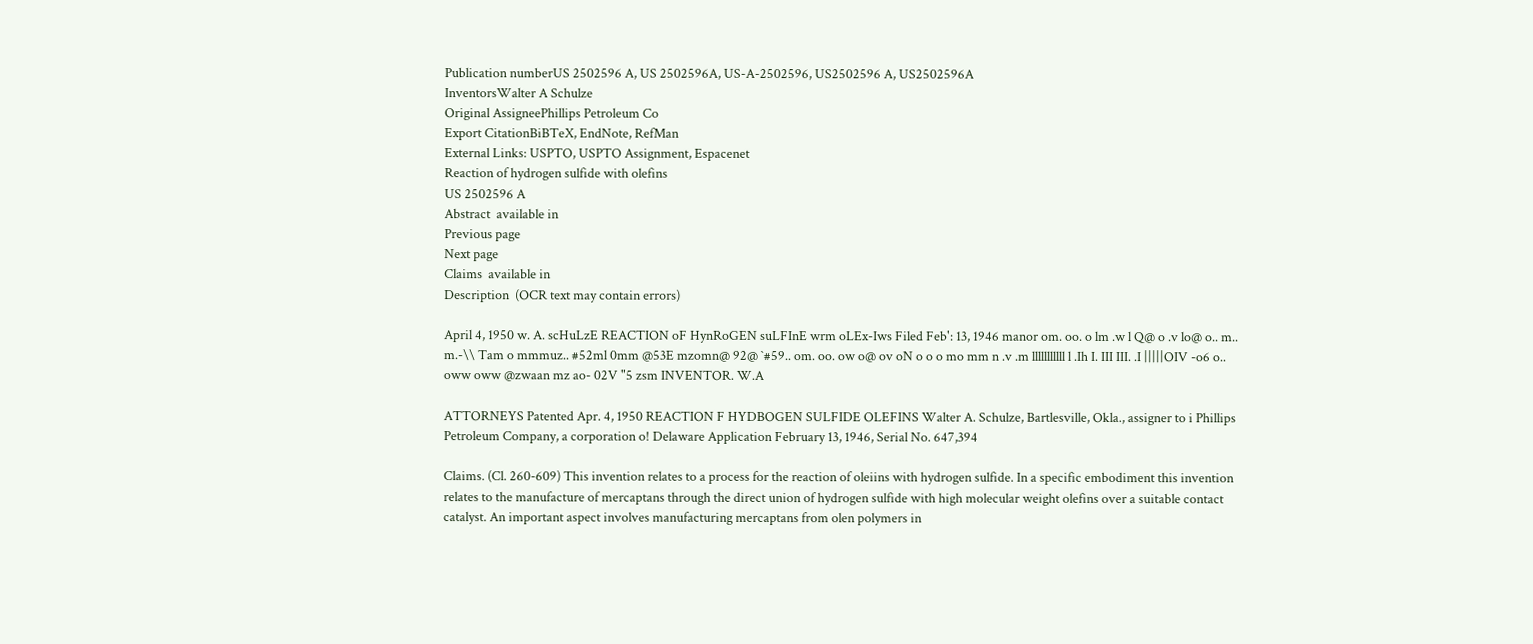Publication numberUS 2502596 A, US 2502596A, US-A-2502596, US2502596 A, US2502596A
InventorsWalter A Schulze
Original AssigneePhillips Petroleum Co
Export CitationBiBTeX, EndNote, RefMan
External Links: USPTO, USPTO Assignment, Espacenet
Reaction of hydrogen sulfide with olefins
US 2502596 A
Abstract  available in
Previous page
Next page
Claims  available in
Description  (OCR text may contain errors)

April 4, 1950 w. A. scHuLzE REACTION oF HynRoGEN suLFInE wrm oLEx-Iws Filed Feb': 13, 1946 manor om. oo. o lm .w l Q@ o .v lo@ o.. m.. m.-\\ Tam o mmmuz.. #52ml 0mm @53E mzomn@ 92@ `#59.. om. oo. ow o@ ov oN o o o mo mm n .v .m lllllllllll l .Ih I. III III. .I |||||OIV -o6 o.. oww oww @zwaan mz ao- 02V "5 zsm INVENTOR. W.A

ATTORNEYS Patented Apr. 4, 1950 REACTION F HYDBOGEN SULFIDE OLEFINS Walter A. Schulze, Bartlesville, Okla., assigner to i Phillips Petroleum Company, a corporation o! Delaware Application February 13, 1946, Serial No. 647,394

Claims. (Cl. 260-609) This invention relates to a process for the reaction of oleiins with hydrogen sulfide. In a specific embodiment this invention relates to the manufacture of mercaptans through the direct union of hydrogen sulfide with high molecular weight olefins over a suitable contact catalyst. An important aspect involves manufacturing mercaptans from olen polymers in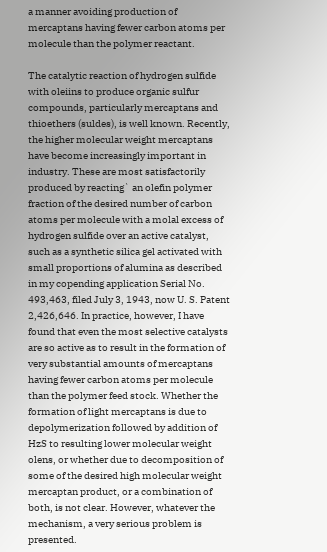a manner avoiding production of mercaptans having fewer carbon atoms per molecule than the polymer reactant.

The catalytic reaction of hydrogen sulfide with oleiins to produce organic sulfur compounds, particularly mercaptans and thioethers (suldes), is well known. Recently, the higher molecular weight mercaptans have become increasingly important in industry. These are most satisfactorily produced by reacting` an olefin polymer fraction of the desired number of carbon atoms per molecule with a molal excess of hydrogen sulfide over an active catalyst, such as a synthetic silica gel activated with small proportions of alumina as described in my copending application Serial No. 493,463, filed July 3, 1943, now U. S. Patent 2,426,646. In practice, however, I have found that even the most selective catalysts are so active as to result in the formation of very substantial amounts of mercaptans having fewer carbon atoms per molecule than the polymer feed stock. Whether the formation of light mercaptans is due to depolymerization followed by addition of HzS to resulting lower molecular weight olens, or whether due to decomposition of some of the desired high molecular weight mercaptan product, or a combination of both, is not clear. However, whatever the mechanism, a very serious problem is presented.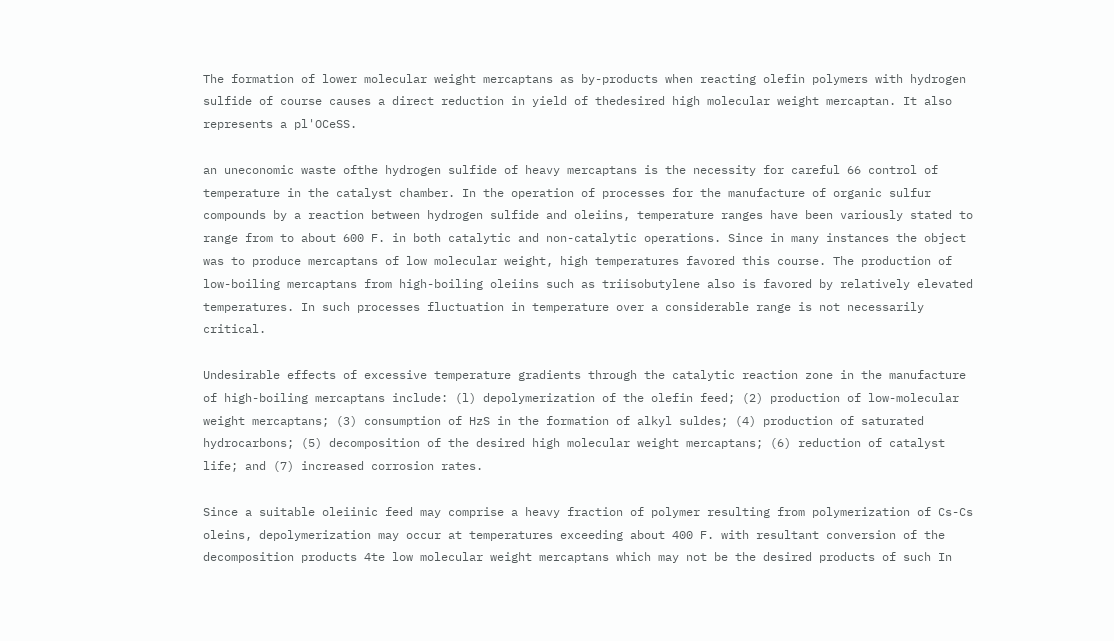The formation of lower molecular weight mercaptans as by-products when reacting olefin polymers with hydrogen sulfide of course causes a direct reduction in yield of thedesired high molecular weight mercaptan. It also represents a pl'OCeSS.

an uneconomic waste ofthe hydrogen sulfide of heavy mercaptans is the necessity for careful 66 control of temperature in the catalyst chamber. In the operation of processes for the manufacture of organic sulfur compounds by a reaction between hydrogen sulfide and oleiins, temperature ranges have been variously stated to range from to about 600 F. in both catalytic and non-catalytic operations. Since in many instances the object was to produce mercaptans of low molecular weight, high temperatures favored this course. The production of low-boiling mercaptans from high-boiling oleiins such as triisobutylene also is favored by relatively elevated temperatures. In such processes fluctuation in temperature over a considerable range is not necessarily critical.

Undesirable effects of excessive temperature gradients through the catalytic reaction zone in the manufacture of high-boiling mercaptans include: (l) depolymerization of the olefin feed; (2) production of low-molecular weight mercaptans; (3) consumption of HzS in the formation of alkyl suldes; (4) production of saturated hydrocarbons; (5) decomposition of the desired high molecular weight mercaptans; (6) reduction of catalyst life; and (7) increased corrosion rates.

Since a suitable oleiinic feed may comprise a heavy fraction of polymer resulting from polymerization of Cs-Cs oleins, depolymerization may occur at temperatures exceeding about 400 F. with resultant conversion of the decomposition products 4te low molecular weight mercaptans which may not be the desired products of such In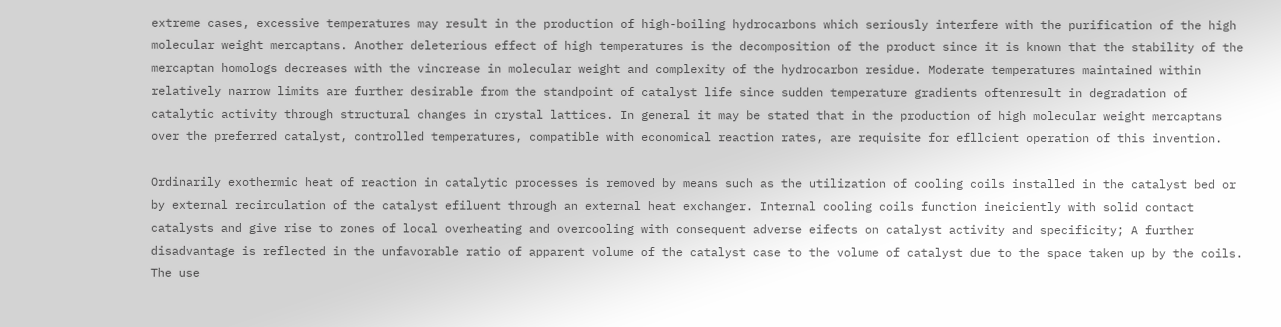extreme cases, excessive temperatures may result in the production of high-boiling hydrocarbons which seriously interfere with the purification of the high molecular weight mercaptans. Another deleterious effect of high temperatures is the decomposition of the product since it is known that the stability of the mercaptan homologs decreases with the vincrease in molecular weight and complexity of the hydrocarbon residue. Moderate temperatures maintained within relatively narrow limits are further desirable from the standpoint of catalyst life since sudden temperature gradients oftenresult in degradation of catalytic activity through structural changes in crystal lattices. In general it may be stated that in the production of high molecular weight mercaptans over the preferred catalyst, controlled temperatures, compatible with economical reaction rates, are requisite for efllcient operation of this invention.

Ordinarily exothermic heat of reaction in catalytic processes is removed by means such as the utilization of cooling coils installed in the catalyst bed or by external recirculation of the catalyst efiluent through an external heat exchanger. Internal cooling coils function ineiciently with solid contact catalysts and give rise to zones of local overheating and overcooling with consequent adverse eifects on catalyst activity and specificity; A further disadvantage is reflected in the unfavorable ratio of apparent volume of the catalyst case to the volume of catalyst due to the space taken up by the coils. The use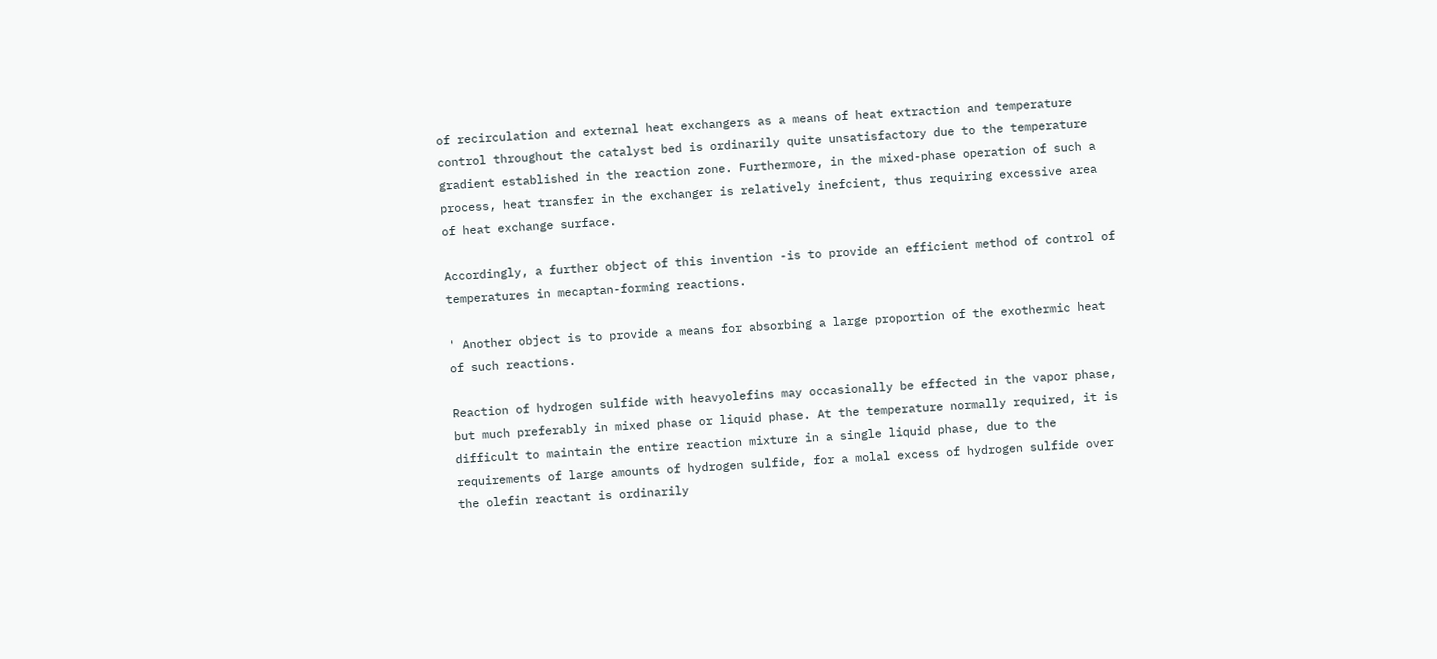of recirculation and external heat exchangers as a means of heat extraction and temperature control throughout the catalyst bed is ordinarily quite unsatisfactory due to the temperature gradient established in the reaction zone. Furthermore, in the mixed-phase operation of such a process, heat transfer in the exchanger is relatively inefcient, thus requiring excessive area of heat exchange surface.

Accordingly, a further object of this invention -is to provide an efficient method of control of temperatures in mecaptan-forming reactions.

' Another object is to provide a means for absorbing a large proportion of the exothermic heat of such reactions.

Reaction of hydrogen sulfide with heavyolefins may occasionally be effected in the vapor phase, but much preferably in mixed phase or liquid phase. At the temperature normally required, it is difficult to maintain the entire reaction mixture in a single liquid phase, due to the requirements of large amounts of hydrogen sulfide, for a molal excess of hydrogen sulfide over the olefin reactant is ordinarily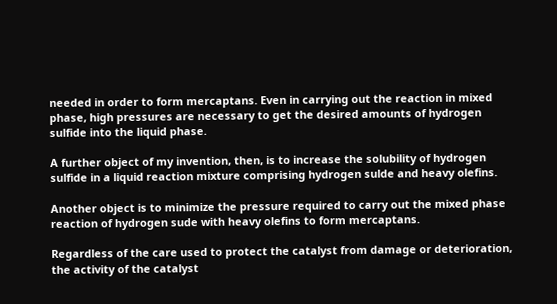needed in order to form mercaptans. Even in carrying out the reaction in mixed phase, high pressures are necessary to get the desired amounts of hydrogen sulfide into the liquid phase.

A further object of my invention, then, is to increase the solubility of hydrogen sulfide in a liquid reaction mixture comprising hydrogen sulde and heavy olefins.

Another object is to minimize the pressure required to carry out the mixed phase reaction of hydrogen sude with heavy olefins to form mercaptans.

Regardless of the care used to protect the catalyst from damage or deterioration, the activity of the catalyst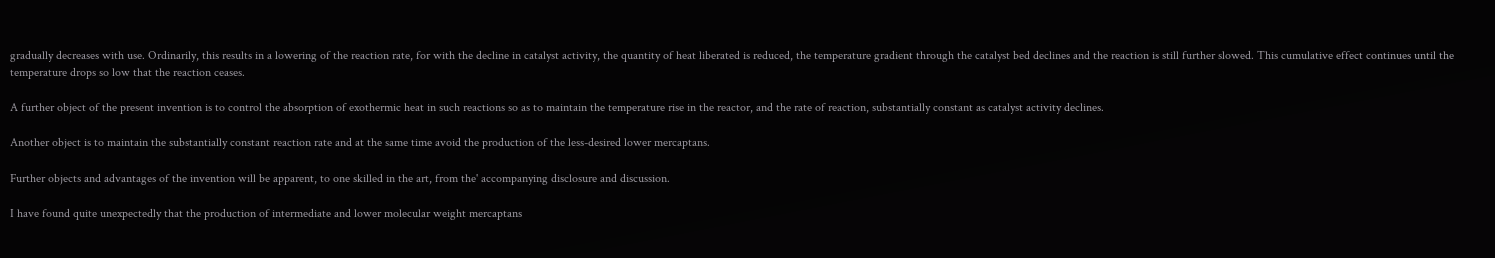gradually decreases with use. Ordinarily, this results in a lowering of the reaction rate, for with the decline in catalyst activity, the quantity of heat liberated is reduced, the temperature gradient through the catalyst bed declines and the reaction is still further slowed. This cumulative effect continues until the temperature drops so low that the reaction ceases.

A further object of the present invention is to control the absorption of exothermic heat in such reactions so as to maintain the temperature rise in the reactor, and the rate of reaction, substantially constant as catalyst activity declines.

Another object is to maintain the substantially constant reaction rate and at the same time avoid the production of the less-desired lower mercaptans.

Further objects and advantages of the invention will be apparent, to one skilled in the art, from the' accompanying disclosure and discussion.

I have found quite unexpectedly that the production of intermediate and lower molecular weight mercaptans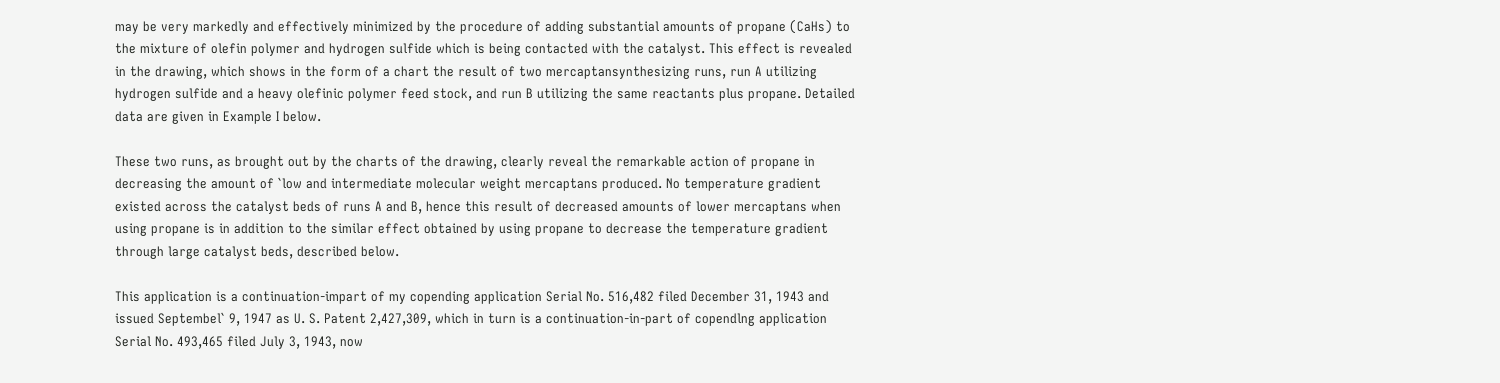may be very markedly and effectively minimized by the procedure of adding substantial amounts of propane (CaHs) to the mixture of olefin polymer and hydrogen sulfide which is being contacted with the catalyst. This effect is revealed in the drawing, which shows in the form of a chart the result of two mercaptansynthesizing runs, run A utilizing hydrogen sulfide and a heavy olefinic polymer feed stock, and run B utilizing the same reactants plus propane. Detailed data are given in Example I below.

These two runs, as brought out by the charts of the drawing, clearly reveal the remarkable action of propane in decreasing the amount of `low and intermediate molecular weight mercaptans produced. No temperature gradient existed across the catalyst beds of runs A and B, hence this result of decreased amounts of lower mercaptans when using propane is in addition to the similar effect obtained by using propane to decrease the temperature gradient through large catalyst beds, described below.

This application is a continuation-impart of my copending application Serial No. 516,482 filed December 31, 1943 and issued Septembel` 9, 1947 as U. S. Patent 2,427,309, which in turn is a continuation-in-part of copendlng application Serial No. 493,465 filed July 3, 1943, now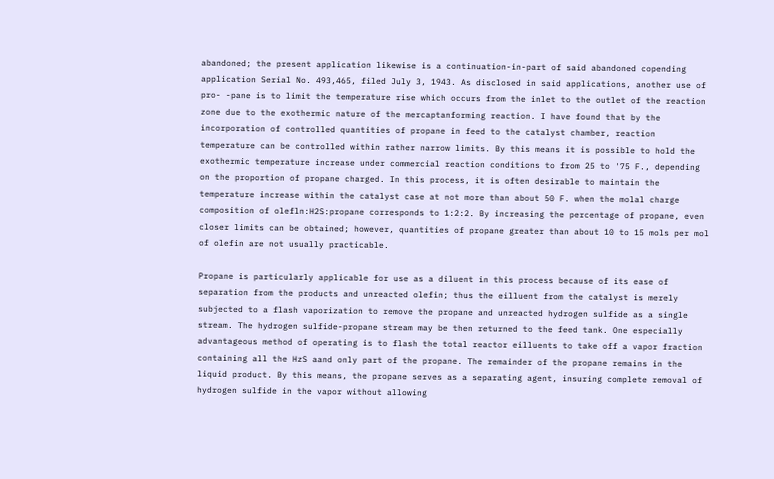abandoned; the present application likewise is a continuation-in-part of said abandoned copending application Serial No. 493,465, filed July 3, 1943. As disclosed in said applications, another use of pro- -pane is to limit the temperature rise which occurs from the inlet to the outlet of the reaction zone due to the exothermic nature of the mercaptanforming reaction. I have found that by the incorporation of controlled quantities of propane in feed to the catalyst chamber, reaction temperature can be controlled within rather narrow limits. By this means it is possible to hold the exothermic temperature increase under commercial reaction conditions to from 25 to '75 F., depending on the proportion of propane charged. In this process, it is often desirable to maintain the temperature increase within the catalyst case at not more than about 50 F. when the molal charge composition of olefln:H2S:propane corresponds to 1:2:2. By increasing the percentage of propane, even closer limits can be obtained; however, quantities of propane greater than about 10 to 15 mols per mol of olefin are not usually practicable.

Propane is particularly applicable for use as a diluent in this process because of its ease of separation from the products and unreacted olefin; thus the eilluent from the catalyst is merely subjected to a flash vaporization to remove the propane and unreacted hydrogen sulfide as a single stream. The hydrogen sulfide-propane stream may be then returned to the feed tank. One especially advantageous method of operating is to flash the total reactor eilluents to take off a vapor fraction containing all the HzS aand only part of the propane. The remainder of the propane remains in the liquid product. By this means, the propane serves as a separating agent, insuring complete removal of hydrogen sulfide in the vapor without allowing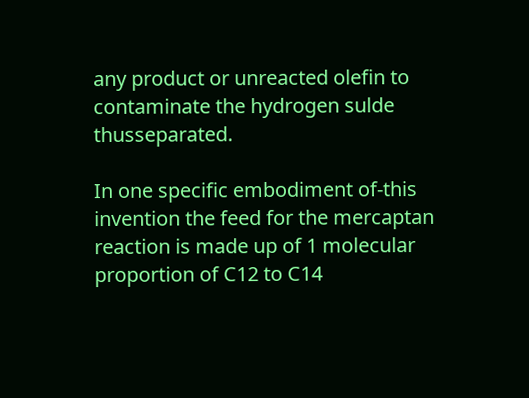any product or unreacted olefin to contaminate the hydrogen sulde thusseparated.

In one specific embodiment of-this invention the feed for the mercaptan reaction is made up of 1 molecular proportion of C12 to C14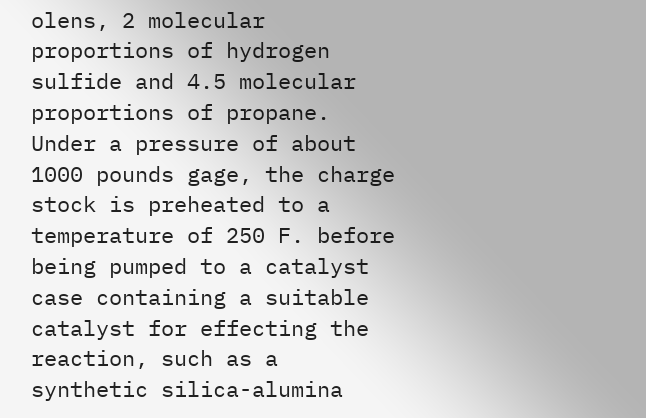olens, 2 molecular proportions of hydrogen sulfide and 4.5 molecular proportions of propane. Under a pressure of about 1000 pounds gage, the charge stock is preheated to a temperature of 250 F. before being pumped to a catalyst case containing a suitable catalyst for effecting the reaction, such as a synthetic silica-alumina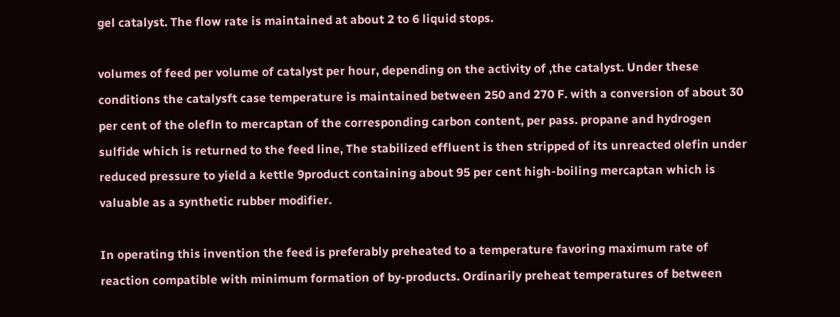gel catalyst. The flow rate is maintained at about 2 to 6 liquid stops.

volumes of feed per volume of catalyst per hour, depending on the activity of ,the catalyst. Under these conditions the catalysft case temperature is maintained between 250 and 270 F. with a conversion of about 30 per cent of the olefln to mercaptan of the corresponding carbon content, per pass. propane and hydrogen sulfide which is returned to the feed line, The stabilized effluent is then stripped of its unreacted olefin under reduced pressure to yield a kettle 9product containing about 95 per cent high-boiling mercaptan which is valuable as a synthetic rubber modifier.

In operating this invention the feed is preferably preheated to a temperature favoring maximum rate of reaction compatible with minimum formation of by-products. Ordinarily preheat temperatures of between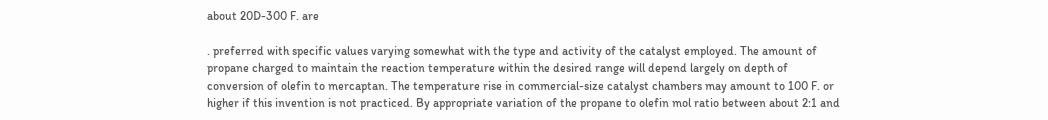about 20D-300 F. are

. preferred with specific values varying somewhat with the type and activity of the catalyst employed. The amount of propane charged to maintain the reaction temperature within the desired range will depend largely on depth of conversion of olefin to mercaptan. The temperature rise in commercial-size catalyst chambers may amount to 100 F. or higher if this invention is not practiced. By appropriate variation of the propane to olefin mol ratio between about 2:1 and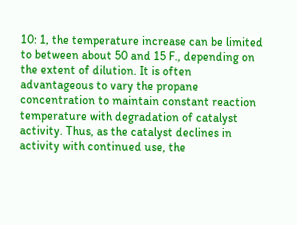10: 1, the temperature increase can be limited to between about 50 and 15 F., depending on the extent of dilution. It is often advantageous to vary the propane concentration to maintain constant reaction temperature with degradation of catalyst activity. Thus, as the catalyst declines in activity with continued use, the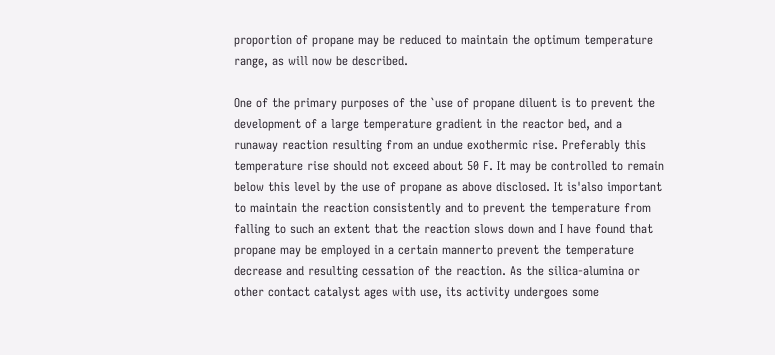proportion of propane may be reduced to maintain the optimum temperature range, as will now be described.

One of the primary purposes of the `use of propane diluent is to prevent the development of a large temperature gradient in the reactor bed, and a runaway reaction resulting from an undue exothermic rise. Preferably this temperature rise should not exceed about 50 F. It may be controlled to remain below this level by the use of propane as above disclosed. It is'also important to maintain the reaction consistently and to prevent the temperature from falling to such an extent that the reaction slows down and I have found that propane may be employed in a certain mannerto prevent the temperature decrease and resulting cessation of the reaction. As the silica-alumina or other contact catalyst ages with use, its activity undergoes some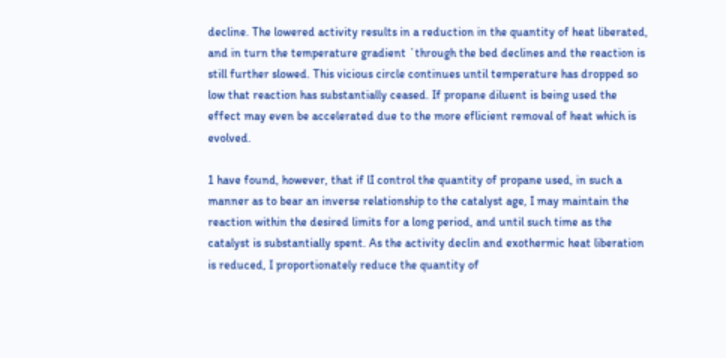decline. The lowered activity results in a reduction in the quantity of heat liberated, and in turn the temperature gradient `through the bed declines and the reaction is still further slowed. This vicious circle continues until temperature has dropped so low that reaction has substantially ceased. If propane diluent is being used the effect may even be accelerated due to the more eflicient removal of heat which is evolved.

1 have found, however, that if lI control the quantity of propane used, in such a manner as to bear an inverse relationship to the catalyst age, I may maintain the reaction within the desired limits for a long period, and until such time as the catalyst is substantially spent. As the activity declin and exothermic heat liberation is reduced, I proportionately reduce the quantity of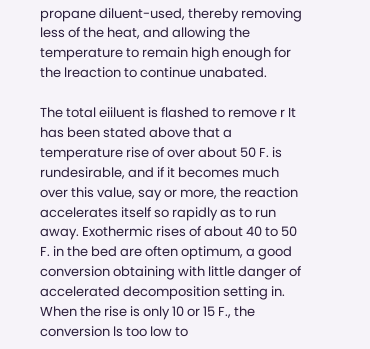propane diluent-used, thereby removing less of the heat, and allowing the temperature to remain high enough for the lreaction to continue unabated.

The total eiiluent is flashed to remove r It has been stated above that a temperature rise of over about 50 F. is rundesirable, and if it becomes much over this value, say or more, the reaction accelerates itself so rapidly as to run away. Exothermic rises of about 40 to 50 F. in the bed are often optimum, a good conversion obtaining with little danger of accelerated decomposition setting in. When the rise is only 10 or 15 F., the conversion ls too low to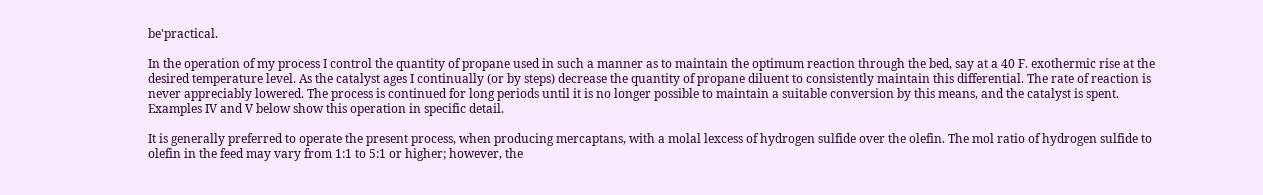be'practical.

In the operation of my process I control the quantity of propane used in such a manner as to maintain the optimum reaction through the bed, say at a 40 F. exothermic rise at the desired temperature level. As the catalyst ages I continually (or by steps) decrease the quantity of propane diluent to consistently maintain this differential. The rate of reaction is never appreciably lowered. The process is continued for long periods until it is no longer possible to maintain a suitable conversion by this means, and the catalyst is spent. Examples IV and V below show this operation in specific detail.

It is generally preferred to operate the present process, when producing mercaptans, with a molal lexcess of hydrogen sulfide over the olefin. The mol ratio of hydrogen sulfide to olefin in the feed may vary from 1:1 to 5:1 or higher; however, the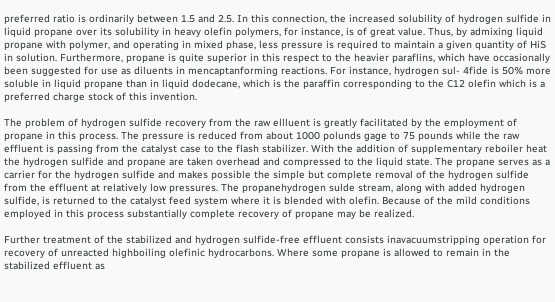preferred ratio is ordinarily between 1.5 and 2.5. In this connection, the increased solubility of hydrogen sulfide in liquid propane over its solubility in heavy olefin polymers, for instance, is of great value. Thus, by admixing liquid propane with polymer, and operating in mixed phase, less pressure is required to maintain a given quantity of HiS in solution. Furthermore, propane is quite superior in this respect to the heavier paraflins, which have occasionally been suggested for use as diluents in mencaptanforming reactions. For instance, hydrogen sul- 4fide is 50% more soluble in liquid propane than in liquid dodecane, which is the paraffin corresponding to the C12 olefin which is a preferred charge stock of this invention.

The problem of hydrogen sulfide recovery from the raw ellluent is greatly facilitated by the employment of propane in this process. The pressure is reduced from about 1000 polunds gage to 75 pounds while the raw effluent is passing from the catalyst case to the flash stabilizer. With the addition of supplementary reboiler heat the hydrogen sulfide and propane are taken overhead and compressed to the liquid state. The propane serves as a carrier for the hydrogen sulfide and makes possible the simple but complete removal of the hydrogen sulfide from the effluent at relatively low pressures. The propanehydrogen sulde stream, along with added hydrogen sulfide, is returned to the catalyst feed system where it is blended with olefin. Because of the mild conditions employed in this process substantially complete recovery of propane may be realized.

Further treatment of the stabilized and hydrogen sulfide-free effluent consists inavacuumstripping operation for recovery of unreacted highboiling olefinic hydrocarbons. Where some propane is allowed to remain in the stabilized effluent as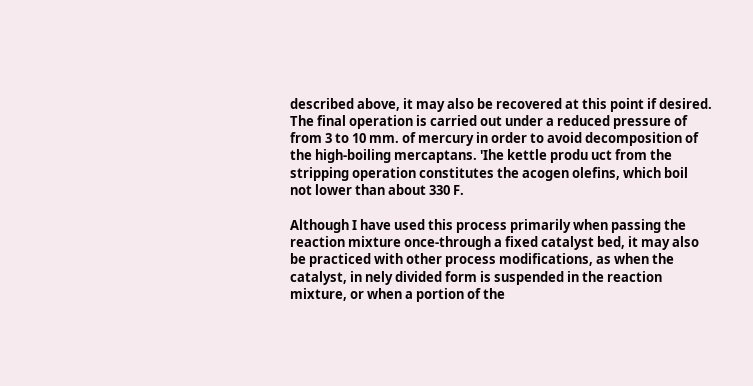described above, it may also be recovered at this point if desired. The final operation is carried out under a reduced pressure of from 3 to 10 mm. of mercury in order to avoid decomposition of the high-boiling mercaptans. 'Ihe kettle produ uct from the stripping operation constitutes the acogen olefins, which boil not lower than about 330 F.

Although I have used this process primarily when passing the reaction mixture once-through a fixed catalyst bed, it may also be practiced with other process modifications, as when the catalyst, in nely divided form is suspended in the reaction mixture, or when a portion of the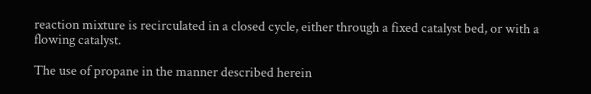reaction mixture is recirculated in a closed cycle, either through a fixed catalyst bed, or with a flowing catalyst.

The use of propane in the manner described herein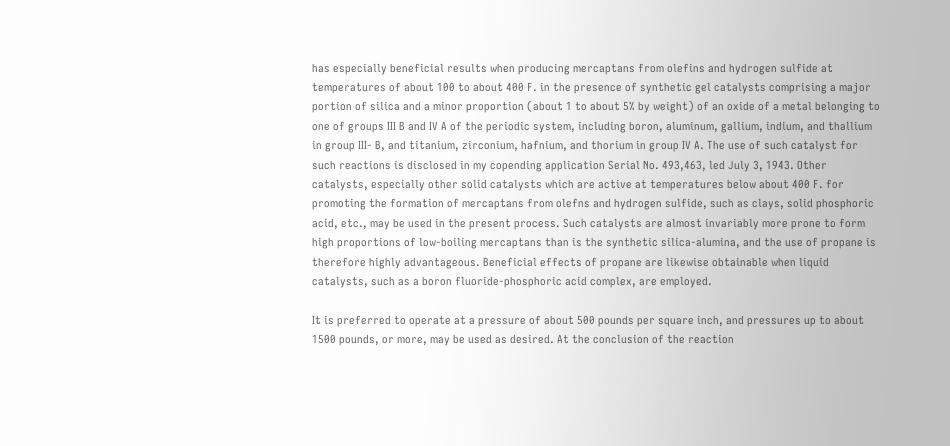has especially beneficial results when producing mercaptans from olefins and hydrogen sulfide at temperatures of about 100 to about 400 F. in the presence of synthetic gel catalysts comprising a major portion of silica and a minor proportion (about 1 to about 5% by weight) of an oxide of a metal belonging to one of groups III B and IV A of the periodic system, including boron, aluminum, gallium, indium, and thallium in group III- B, and titanium, zirconium, hafnium, and thorium in group IV A. The use of such catalyst for such reactions is disclosed in my copending application Serial No. 493,463, led July 3, 1943. Other catalysts, especially other solid catalysts which are active at temperatures below about 400 F. for promoting the formation of mercaptans from olefns and hydrogen sulfide, such as clays, solid phosphoric acid, etc., may be used in the present process. Such catalysts are almost invariably more prone to form high proportions of low-boiling mercaptans than is the synthetic silica-alumina, and the use of propane is therefore highly advantageous. Beneficial effects of propane are likewise obtainable when liquid catalysts, such as a boron fluoride-phosphoric acid complex, are employed.

It is preferred to operate at a pressure of about 500 pounds per square inch, and pressures up to about 1500 pounds, or more, may be used as desired. At the conclusion of the reaction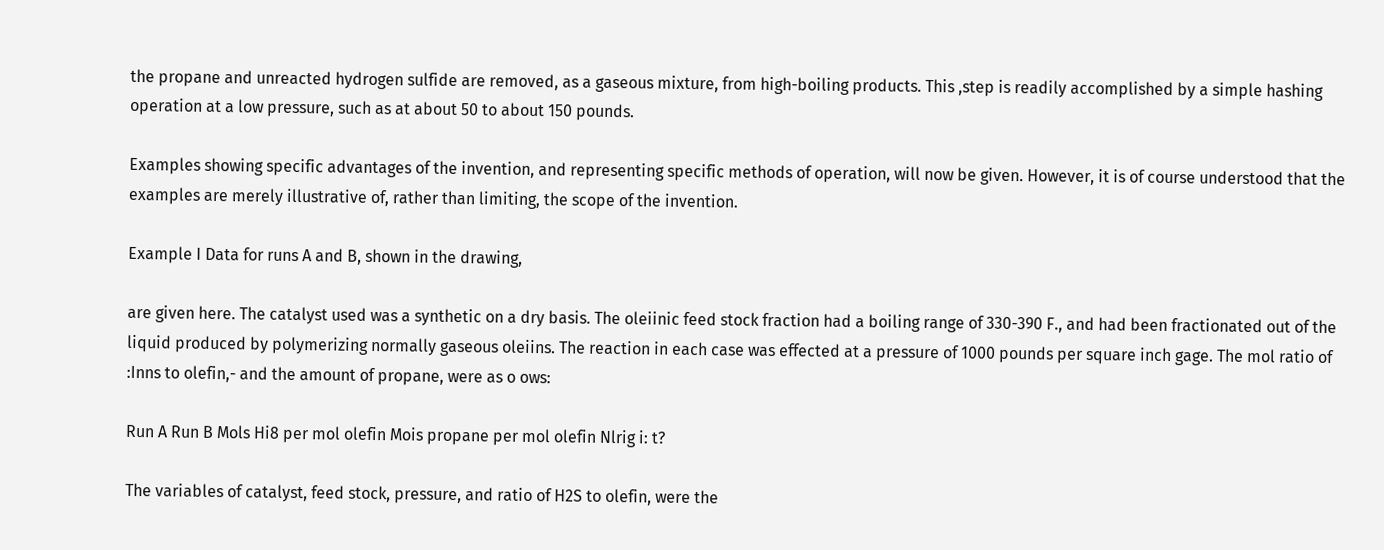the propane and unreacted hydrogen sulfide are removed, as a gaseous mixture, from high-boiling products. This ,step is readily accomplished by a simple hashing operation at a low pressure, such as at about 50 to about 150 pounds.

Examples showing specific advantages of the invention, and representing specific methods of operation, will now be given. However, it is of course understood that the examples are merely illustrative of, rather than limiting, the scope of the invention.

Example I Data for runs A and B, shown in the drawing,

are given here. The catalyst used was a synthetic on a dry basis. The oleiinic feed stock fraction had a boiling range of 330-390 F., and had been fractionated out of the liquid produced by polymerizing normally gaseous oleiins. The reaction in each case was effected at a pressure of 1000 pounds per square inch gage. The mol ratio of :Inns to olefin,- and the amount of propane, were as o ows:

Run A Run B Mols Hi8 per mol olefin Mois propane per mol olefin Nlrig i: t?

The variables of catalyst, feed stock, pressure, and ratio of H2S to olefin, were the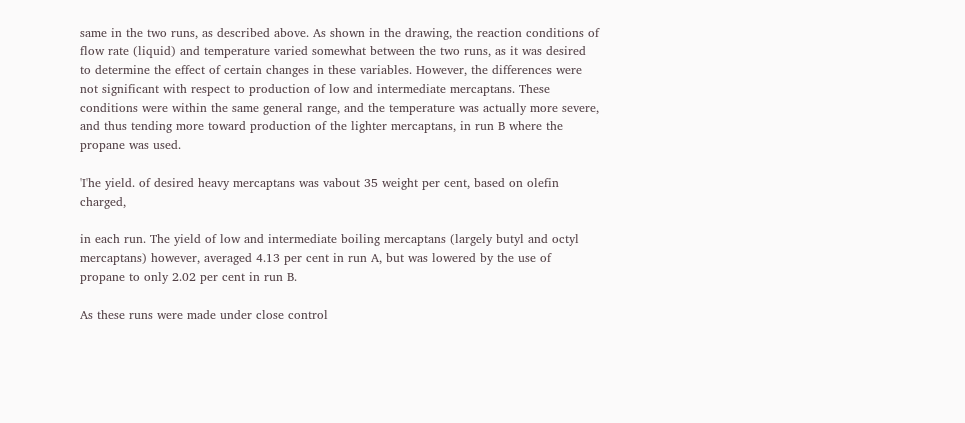same in the two runs, as described above. As shown in the drawing, the reaction conditions of flow rate (liquid) and temperature varied somewhat between the two runs, as it was desired to determine the effect of certain changes in these variables. However, the differences were not significant with respect to production of low and intermediate mercaptans. These conditions were within the same general range, and the temperature was actually more severe, and thus tending more toward production of the lighter mercaptans, in run B where the propane was used.

'I'he yield. of desired heavy mercaptans was vabout 35 weight per cent, based on olefin charged,

in each run. The yield of low and intermediate boiling mercaptans (largely butyl and octyl mercaptans) however, averaged 4.13 per cent in run A, but was lowered by the use of propane to only 2.02 per cent in run B.

As these runs were made under close control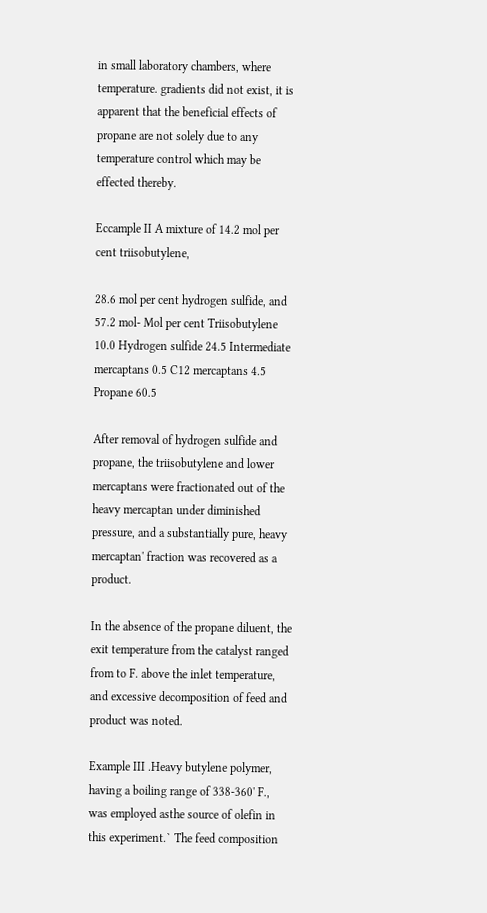in small laboratory chambers, where temperature. gradients did not exist, it is apparent that the beneficial effects of propane are not solely due to any temperature control which may be effected thereby.

Eccample II A mixture of 14.2 mol per cent triisobutylene,

28.6 mol per cent hydrogen sulfide, and 57.2 mol- Mol per cent Triisobutylene 10.0 Hydrogen sulfide 24.5 Intermediate mercaptans 0.5 C12 mercaptans 4.5 Propane 60.5

After removal of hydrogen sulfide and propane, the triisobutylene and lower mercaptans were fractionated out of the heavy mercaptan under diminished pressure, and a substantially pure, heavy mercaptan' fraction was recovered as a product.

In the absence of the propane diluent, the exit temperature from the catalyst ranged from to F. above the inlet temperature, and excessive decomposition of feed and product was noted.

Example III .Heavy butylene polymer, having a boiling range of 338-360' F., was employed asthe source of olefin in this experiment.` The feed composition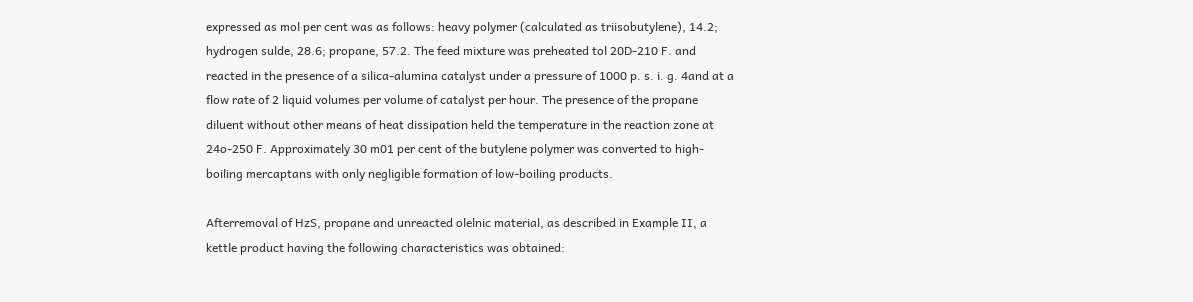expressed as mol per cent was as follows: heavy polymer (calculated as triisobutylene), 14.2; hydrogen sulde, 28.6; propane, 57.2. The feed mixture was preheated tol 20D-210 F. and reacted in the presence of a silica-alumina catalyst under a pressure of 1000 p. s. i. g. 4and at a flow rate of 2 liquid volumes per volume of catalyst per hour. The presence of the propane diluent without other means of heat dissipation held the temperature in the reaction zone at 24o-250 F. Approximately 30 m01 per cent of the butylene polymer was converted to high-boiling mercaptans with only negligible formation of low-boiling products.

Afterremoval of HzS, propane and unreacted olelnic material, as described in Example II, a kettle product having the following characteristics was obtained: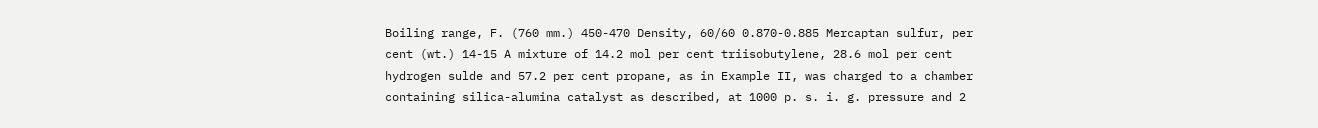Boiling range, F. (760 mm.) 450-470 Density, 60/60 0.870-0.885 Mercaptan sulfur, per cent (wt.) 14-15 A mixture of 14.2 mol per cent triisobutylene, 28.6 mol per cent hydrogen sulde and 57.2 per cent propane, as in Example II, was charged to a chamber containing silica-alumina catalyst as described, at 1000 p. s. i. g. pressure and 2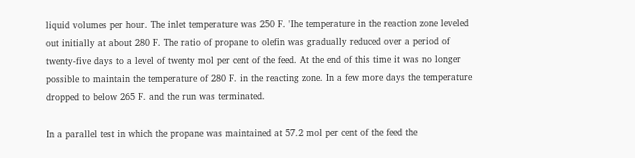liquid volumes per hour. The inlet temperature was 250 F. 'Ihe temperature in the reaction zone leveled out initially at about 280 F. The ratio of propane to olefin was gradually reduced over a period of twenty-five days to a level of twenty mol per cent of the feed. At the end of this time it was no longer possible to maintain the temperature of 280 F. in the reacting zone. In a few more days the temperature dropped to below 265 F. and the run was terminated.

In a parallel test in which the propane was maintained at 57.2 mol per cent of the feed the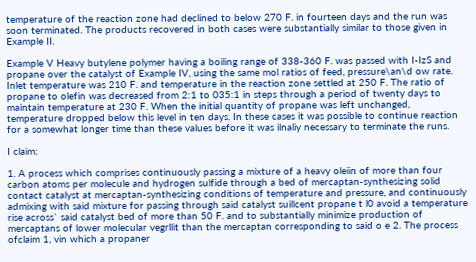temperature of the reaction zone had declined to below 270 F. in fourteen days and the run was soon terminated. The products recovered in both cases were substantially similar to those given in Example II.

Example V Heavy butylene polymer having a boiling range of 338-360 F. was passed with I-IzS and propane over the catalyst of Example IV, using the same mol ratios of feed, pressure\an\d ow rate. Inlet temperature was 210 F. and temperature in the reaction zone settled at 250 F. The ratio of propane to olefin was decreased from 2:1 to 035:1 in steps through a period of twenty days to maintain temperature at 230 F. When the initial quantity of propane was left unchanged, temperature dropped below this level in ten days. In these cases it was possible to continue reaction for a somewhat longer time than these values before it was ilnaliy necessary to terminate the runs.

I claim:

1. A process which comprises continuously passing a mixture of a heavy oleiin of more than four carbon atoms per molecule and hydrogen sulfide through a bed of mercaptan-synthesizing solid contact catalyst at mercaptan-synthesizing conditions of temperature and pressure, and continuously admixing with said mixture for passing through said catalyst suillcent propane t l0 avoid a temperature rise across` said catalyst bed of more than 50 F. and to substantially minimize production of mercaptans of lower molecular vegrllit than the mercaptan corresponding to said o e 2. The process ofclaim 1, vin which a propaner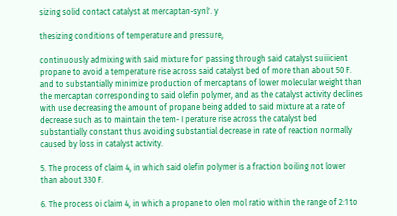sizing solid contact catalyst at mercaptan-synl'. y

thesizing conditions of temperature and pressure,

continuously admixing with said mixture for' passing through said catalyst suiiicient propane to avoid a temperature rise across said catalyst bed of more than about 50 F. and to substantially minimize production of mercaptans of lower molecular weight than the mercaptan corresponding to said olefin polymer, and as the catalyst activity declines with use decreasing the amount of propane being added to said mixture at a rate of decrease such as to maintain the tem- I perature rise across the catalyst bed substantially constant thus avoiding substantial decrease in rate of reaction normally caused by loss in catalyst activity.

5. The process of claim 4, in which said olefin polymer is a fraction boiling not lower than about 330 F.

6. The process oi claim 4, in which a propane to olen mol ratio within the range of 2:1 to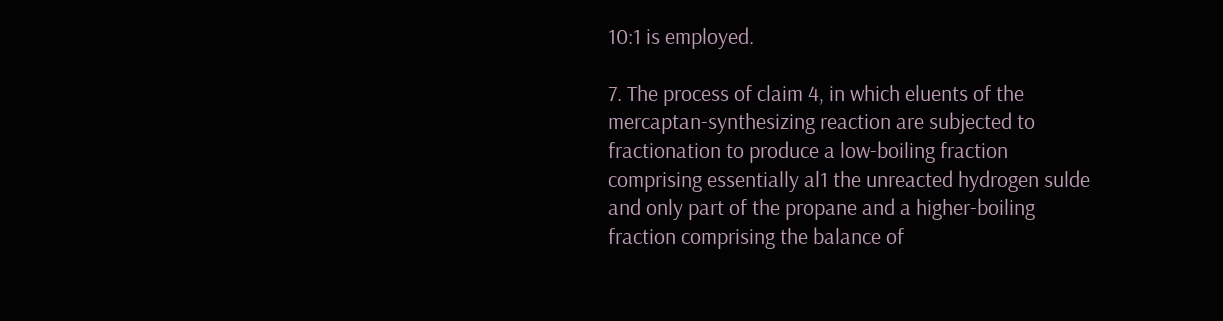10:1 is employed.

7. The process of claim 4, in which eluents of the mercaptan-synthesizing reaction are subjected to fractionation to produce a low-boiling fraction comprising essentially al1 the unreacted hydrogen sulde and only part of the propane and a higher-boiling fraction comprising the balance of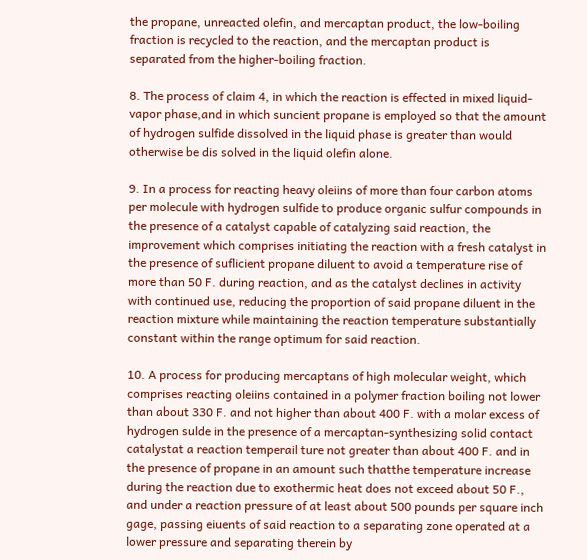the propane, unreacted olefin, and mercaptan product, the low-boiling fraction is recycled to the reaction, and the mercaptan product is separated from the higher-boiling fraction.

8. The process of claim 4, in which the reaction is effected in mixed liquid-vapor phase,and in which suncient propane is employed so that the amount of hydrogen sulfide dissolved in the liquid phase is greater than would otherwise be dis solved in the liquid olefin alone.

9. In a process for reacting heavy oleiins of more than four carbon atoms per molecule with hydrogen sulfide to produce organic sulfur compounds in the presence of a catalyst capable of catalyzing said reaction, the improvement which comprises initiating the reaction with a fresh catalyst in the presence of suflicient propane diluent to avoid a temperature rise of more than 50 F. during reaction, and as the catalyst declines in activity with continued use, reducing the proportion of said propane diluent in the reaction mixture while maintaining the reaction temperature substantially constant within the range optimum for said reaction.

10. A process for producing mercaptans of high molecular weight, which comprises reacting oleiins contained in a polymer fraction boiling not lower than about 330 F. and not higher than about 400 F. with a molar excess of hydrogen sulde in the presence of a mercaptan-synthesizing solid contact catalystat a reaction temperail ture not greater than about 400 F. and in the presence of propane in an amount such thatthe temperature increase during the reaction due to exothermic heat does not exceed about 50 F., and under a reaction pressure of at least about 500 pounds per square inch gage, passing eiuents of said reaction to a separating zone operated at a lower pressure and separating therein by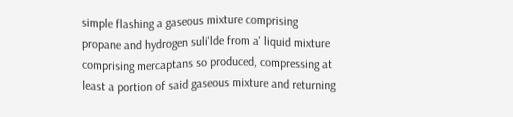simple flashing a gaseous mixture comprising propane and hydrogen suli'lde from a' liquid mixture comprising mercaptans so produced, compressing at least a portion of said gaseous mixture and returning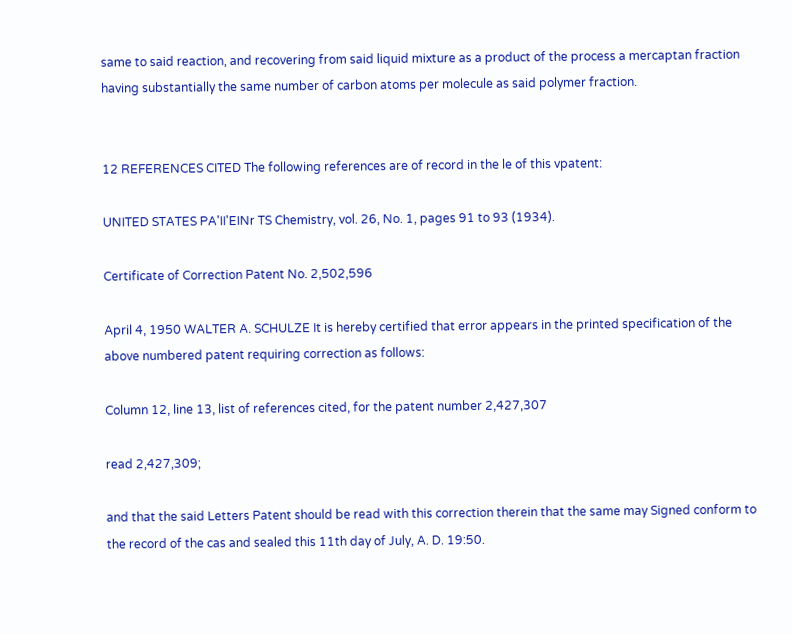same to said reaction, and recovering from said liquid mixture as a product of the process a mercaptan fraction having substantially the same number of carbon atoms per molecule as said polymer fraction.


12 REFERENCES CITED The following references are of record in the le of this vpatent:

UNITED STATES PA'II'EINr TS Chemistry, vol. 26, No. 1, pages 91 to 93 (1934).

Certificate of Correction Patent No. 2,502,596

April 4, 1950 WALTER A. SCHULZE It is hereby certified that error appears in the printed specification of the above numbered patent requiring correction as follows:

Column 12, line 13, list of references cited, for the patent number 2,427,307

read 2,427,309;

and that the said Letters Patent should be read with this correction therein that the same may Signed conform to the record of the cas and sealed this 11th day of July, A. D. 19:50.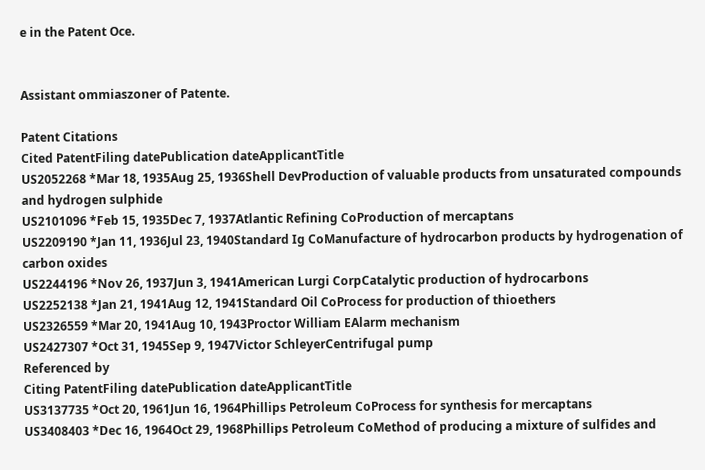e in the Patent Oce.


Assistant ommiaszoner of Patente.

Patent Citations
Cited PatentFiling datePublication dateApplicantTitle
US2052268 *Mar 18, 1935Aug 25, 1936Shell DevProduction of valuable products from unsaturated compounds and hydrogen sulphide
US2101096 *Feb 15, 1935Dec 7, 1937Atlantic Refining CoProduction of mercaptans
US2209190 *Jan 11, 1936Jul 23, 1940Standard Ig CoManufacture of hydrocarbon products by hydrogenation of carbon oxides
US2244196 *Nov 26, 1937Jun 3, 1941American Lurgi CorpCatalytic production of hydrocarbons
US2252138 *Jan 21, 1941Aug 12, 1941Standard Oil CoProcess for production of thioethers
US2326559 *Mar 20, 1941Aug 10, 1943Proctor William EAlarm mechanism
US2427307 *Oct 31, 1945Sep 9, 1947Victor SchleyerCentrifugal pump
Referenced by
Citing PatentFiling datePublication dateApplicantTitle
US3137735 *Oct 20, 1961Jun 16, 1964Phillips Petroleum CoProcess for synthesis for mercaptans
US3408403 *Dec 16, 1964Oct 29, 1968Phillips Petroleum CoMethod of producing a mixture of sulfides and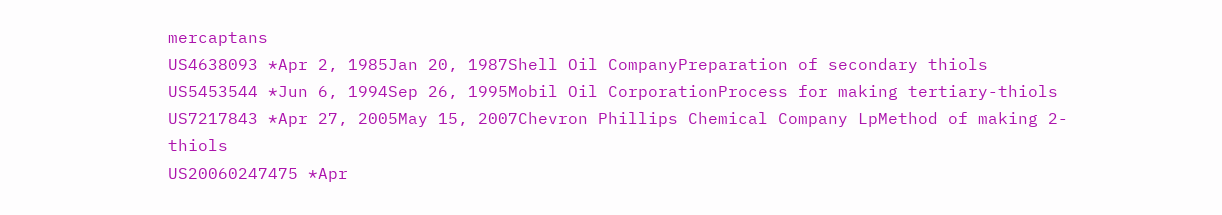mercaptans
US4638093 *Apr 2, 1985Jan 20, 1987Shell Oil CompanyPreparation of secondary thiols
US5453544 *Jun 6, 1994Sep 26, 1995Mobil Oil CorporationProcess for making tertiary-thiols
US7217843 *Apr 27, 2005May 15, 2007Chevron Phillips Chemical Company LpMethod of making 2-thiols
US20060247475 *Apr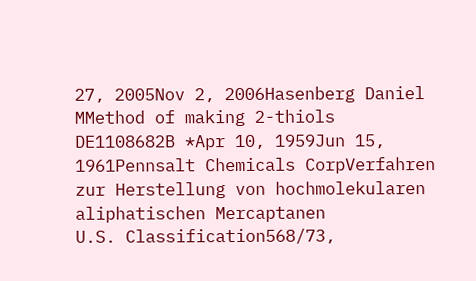27, 2005Nov 2, 2006Hasenberg Daniel MMethod of making 2-thiols
DE1108682B *Apr 10, 1959Jun 15, 1961Pennsalt Chemicals CorpVerfahren zur Herstellung von hochmolekularen aliphatischen Mercaptanen
U.S. Classification568/73,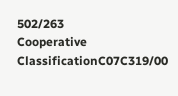502/263
Cooperative ClassificationC07C319/00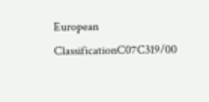European ClassificationC07C319/00